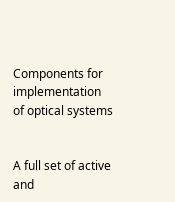Components for implementation of optical systems


A full set of active and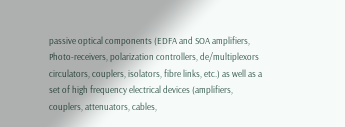passive optical components (EDFA and SOA amplifiers, Photo-receivers, polarization controllers, de/multiplexors circulators, couplers, isolators, fibre links, etc.) as well as a set of high frequency electrical devices (amplifiers, couplers, attenuators, cables,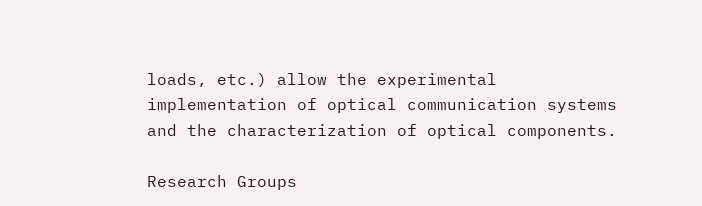loads, etc.) allow the experimental implementation of optical communication systems and the characterization of optical components.

Research Groups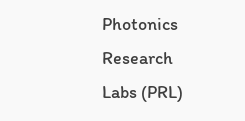Photonics Research Labs (PRL)